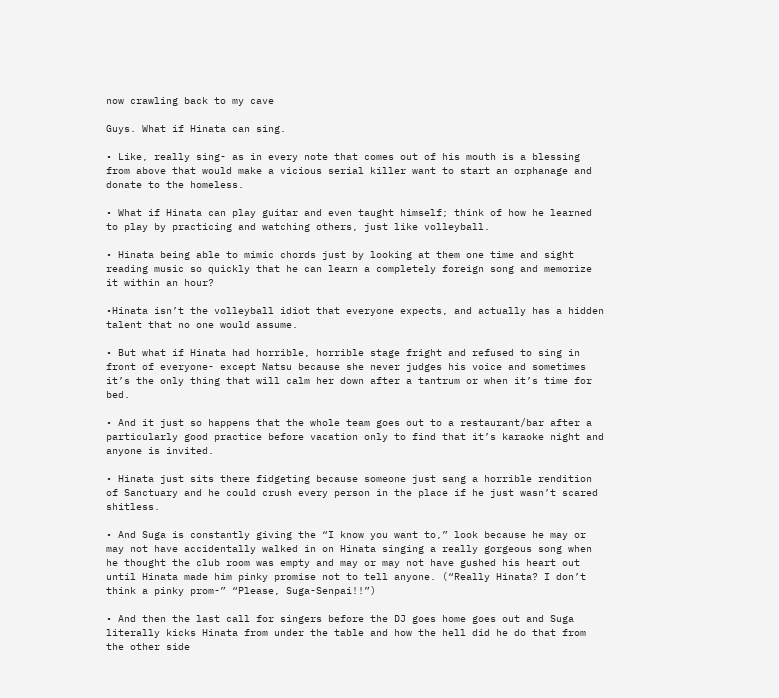now crawling back to my cave

Guys. What if Hinata can sing.

• Like, really sing- as in every note that comes out of his mouth is a blessing from above that would make a vicious serial killer want to start an orphanage and donate to the homeless.

• What if Hinata can play guitar and even taught himself; think of how he learned to play by practicing and watching others, just like volleyball.

• Hinata being able to mimic chords just by looking at them one time and sight reading music so quickly that he can learn a completely foreign song and memorize it within an hour?

•Hinata isn’t the volleyball idiot that everyone expects, and actually has a hidden talent that no one would assume.

• But what if Hinata had horrible, horrible stage fright and refused to sing in front of everyone- except Natsu because she never judges his voice and sometimes it’s the only thing that will calm her down after a tantrum or when it’s time for bed.

• And it just so happens that the whole team goes out to a restaurant/bar after a particularly good practice before vacation only to find that it’s karaoke night and anyone is invited.

• Hinata just sits there fidgeting because someone just sang a horrible rendition of Sanctuary and he could crush every person in the place if he just wasn’t scared shitless.

• And Suga is constantly giving the “I know you want to,” look because he may or may not have accidentally walked in on Hinata singing a really gorgeous song when he thought the club room was empty and may or may not have gushed his heart out until Hinata made him pinky promise not to tell anyone. (“Really Hinata? I don’t think a pinky prom-” “Please, Suga-Senpai!!”)

• And then the last call for singers before the DJ goes home goes out and Suga literally kicks Hinata from under the table and how the hell did he do that from the other side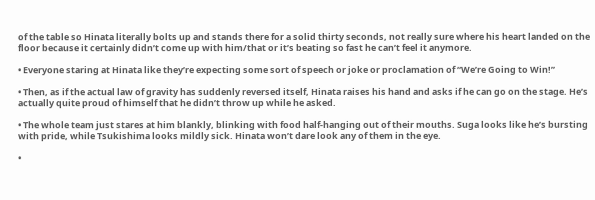of the table so Hinata literally bolts up and stands there for a solid thirty seconds, not really sure where his heart landed on the floor because it certainly didn’t come up with him/that or it’s beating so fast he can’t feel it anymore.

• Everyone staring at Hinata like they’re expecting some sort of speech or joke or proclamation of “We’re Going to Win!”

• Then, as if the actual law of gravity has suddenly reversed itself, Hinata raises his hand and asks if he can go on the stage. He’s actually quite proud of himself that he didn’t throw up while he asked.

• The whole team just stares at him blankly, blinking with food half-hanging out of their mouths. Suga looks like he’s bursting with pride, while Tsukishima looks mildly sick. Hinata won’t dare look any of them in the eye.

•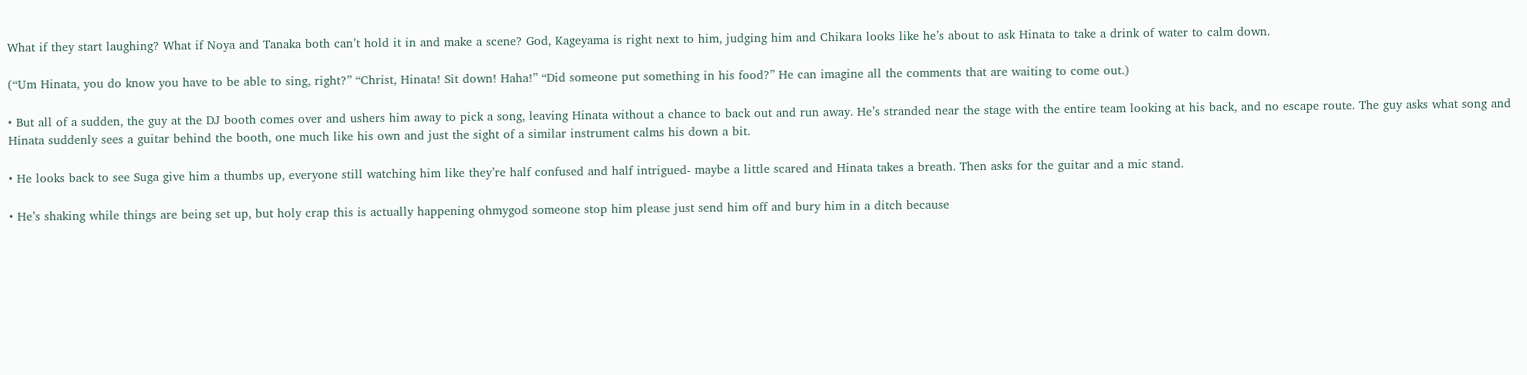What if they start laughing? What if Noya and Tanaka both can’t hold it in and make a scene? God, Kageyama is right next to him, judging him and Chikara looks like he’s about to ask Hinata to take a drink of water to calm down.

(“Um Hinata, you do know you have to be able to sing, right?” “Christ, Hinata! Sit down! Haha!” “Did someone put something in his food?” He can imagine all the comments that are waiting to come out.)

• But all of a sudden, the guy at the DJ booth comes over and ushers him away to pick a song, leaving Hinata without a chance to back out and run away. He’s stranded near the stage with the entire team looking at his back, and no escape route. The guy asks what song and Hinata suddenly sees a guitar behind the booth, one much like his own and just the sight of a similar instrument calms his down a bit.

• He looks back to see Suga give him a thumbs up, everyone still watching him like they’re half confused and half intrigued- maybe a little scared and Hinata takes a breath. Then asks for the guitar and a mic stand.

• He’s shaking while things are being set up, but holy crap this is actually happening ohmygod someone stop him please just send him off and bury him in a ditch because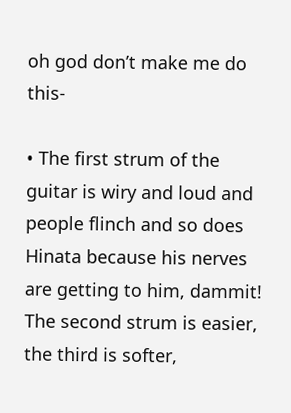oh god don’t make me do this-

• The first strum of the guitar is wiry and loud and people flinch and so does Hinata because his nerves are getting to him, dammit! The second strum is easier, the third is softer,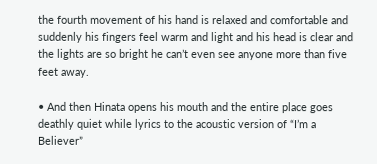the fourth movement of his hand is relaxed and comfortable and suddenly his fingers feel warm and light and his head is clear and the lights are so bright he can’t even see anyone more than five feet away.

• And then Hinata opens his mouth and the entire place goes deathly quiet while lyrics to the acoustic version of “I’m a Believer”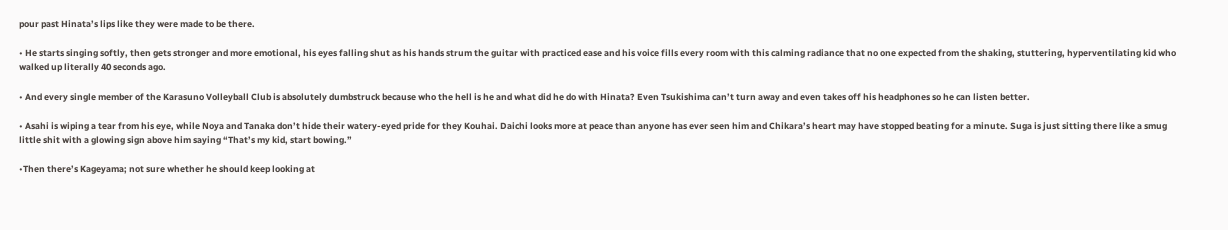pour past Hinata’s lips like they were made to be there.

• He starts singing softly, then gets stronger and more emotional, his eyes falling shut as his hands strum the guitar with practiced ease and his voice fills every room with this calming radiance that no one expected from the shaking, stuttering, hyperventilating kid who walked up literally 40 seconds ago.

• And every single member of the Karasuno Volleyball Club is absolutely dumbstruck because who the hell is he and what did he do with Hinata? Even Tsukishima can’t turn away and even takes off his headphones so he can listen better.

• Asahi is wiping a tear from his eye, while Noya and Tanaka don’t hide their watery-eyed pride for they Kouhai. Daichi looks more at peace than anyone has ever seen him and Chikara’s heart may have stopped beating for a minute. Suga is just sitting there like a smug little shit with a glowing sign above him saying “That’s my kid, start bowing.”

•Then there’s Kageyama; not sure whether he should keep looking at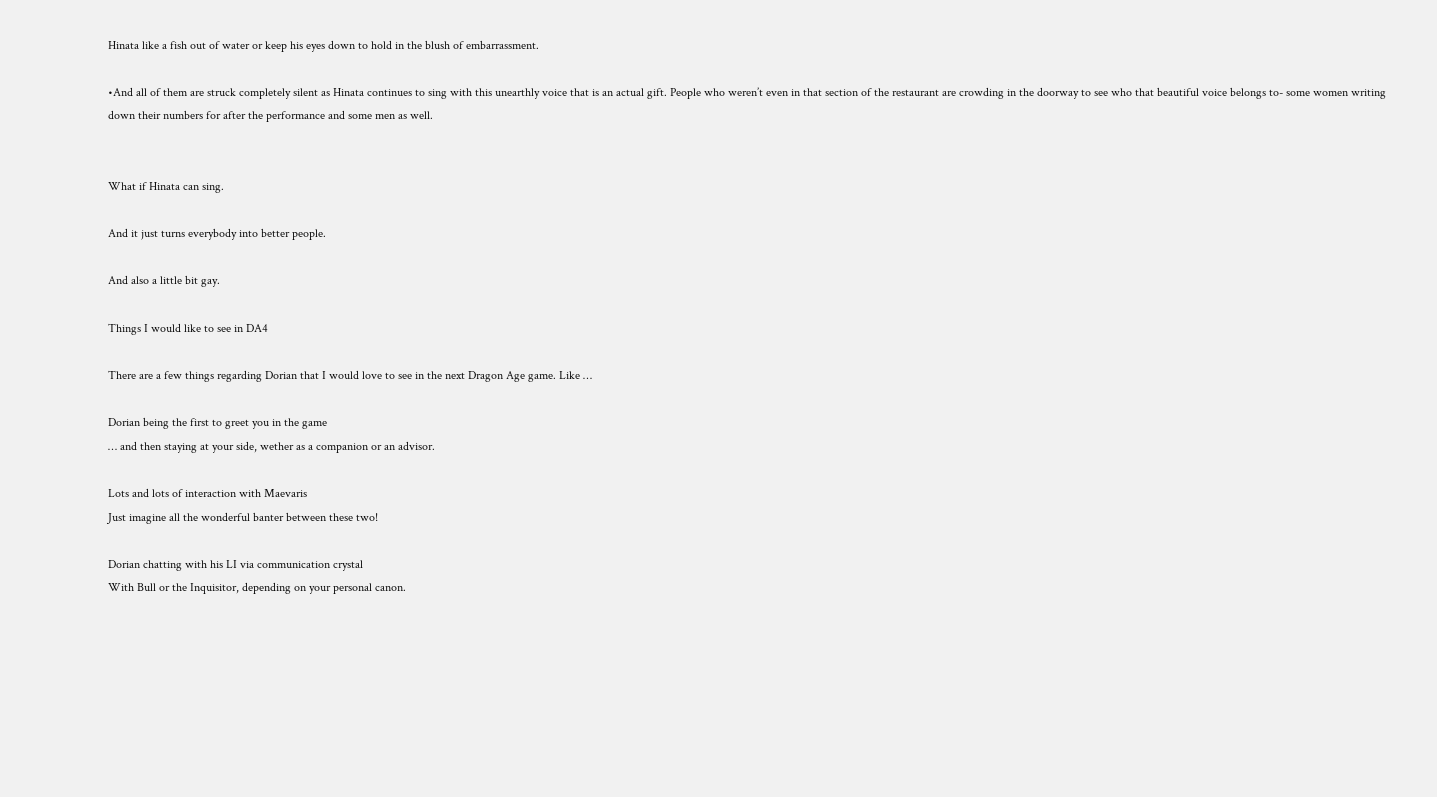Hinata like a fish out of water or keep his eyes down to hold in the blush of embarrassment.

•And all of them are struck completely silent as Hinata continues to sing with this unearthly voice that is an actual gift. People who weren’t even in that section of the restaurant are crowding in the doorway to see who that beautiful voice belongs to- some women writing down their numbers for after the performance and some men as well.


What if Hinata can sing.

And it just turns everybody into better people.

And also a little bit gay.

Things I would like to see in DA4

There are a few things regarding Dorian that I would love to see in the next Dragon Age game. Like …

Dorian being the first to greet you in the game
… and then staying at your side, wether as a companion or an advisor.

Lots and lots of interaction with Maevaris
Just imagine all the wonderful banter between these two!

Dorian chatting with his LI via communication crystal
With Bull or the Inquisitor, depending on your personal canon.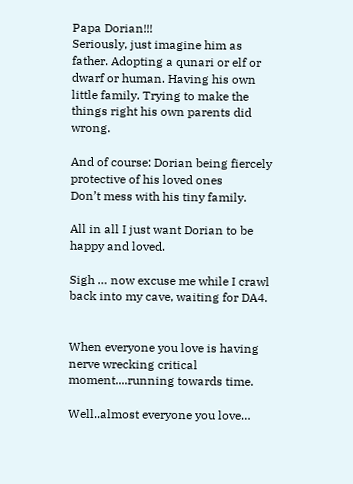Papa Dorian!!!
Seriously, just imagine him as father. Adopting a qunari or elf or dwarf or human. Having his own little family. Trying to make the things right his own parents did wrong.

And of course: Dorian being fiercely protective of his loved ones
Don’t mess with his tiny family.

All in all I just want Dorian to be happy and loved.

Sigh … now excuse me while I crawl back into my cave, waiting for DA4.


When everyone you love is having nerve wrecking critical moment....running towards time.

Well..almost everyone you love…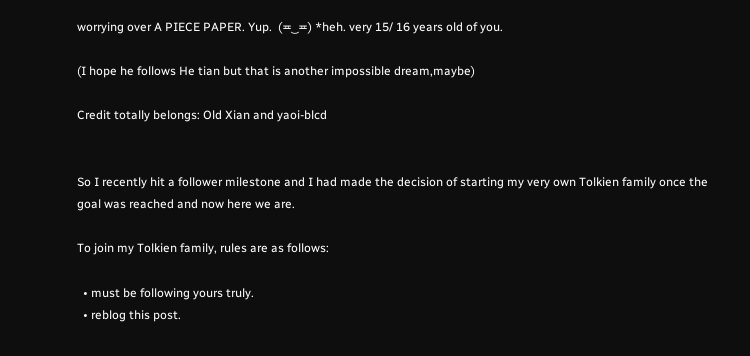worrying over A PIECE PAPER. Yup.  (≖‿≖) *heh. very 15/ 16 years old of you.

(I hope he follows He tian but that is another impossible dream,maybe)

Credit totally belongs: Old Xian and yaoi-blcd


So I recently hit a follower milestone and I had made the decision of starting my very own Tolkien family once the goal was reached and now here we are.

To join my Tolkien family, rules are as follows:

  • must be following yours truly.
  • reblog this post.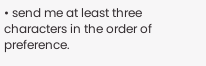• send me at least three characters in the order of preference.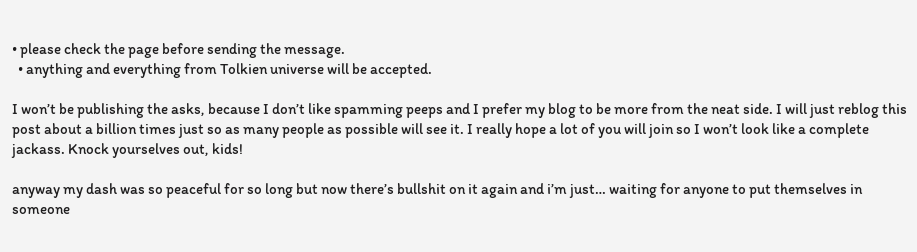• please check the page before sending the message.
  • anything and everything from Tolkien universe will be accepted.

I won’t be publishing the asks, because I don’t like spamming peeps and I prefer my blog to be more from the neat side. I will just reblog this post about a billion times just so as many people as possible will see it. I really hope a lot of you will join so I won’t look like a complete jackass. Knock yourselves out, kids!

anyway my dash was so peaceful for so long but now there’s bullshit on it again and i’m just… waiting for anyone to put themselves in someone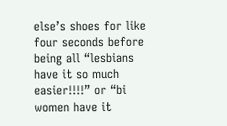else’s shoes for like four seconds before being all “lesbians have it so much easier!!!!” or “bi women have it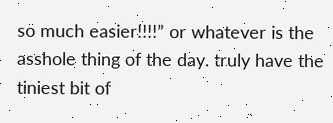so much easier!!!!” or whatever is the asshole thing of the day. truly have the tiniest bit of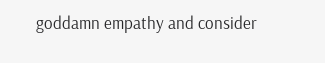goddamn empathy and consider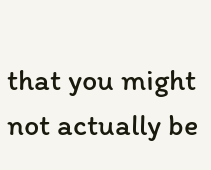that you might not actually be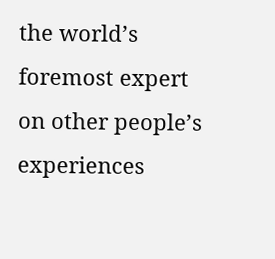the world’s foremost expert on other people’s experiences